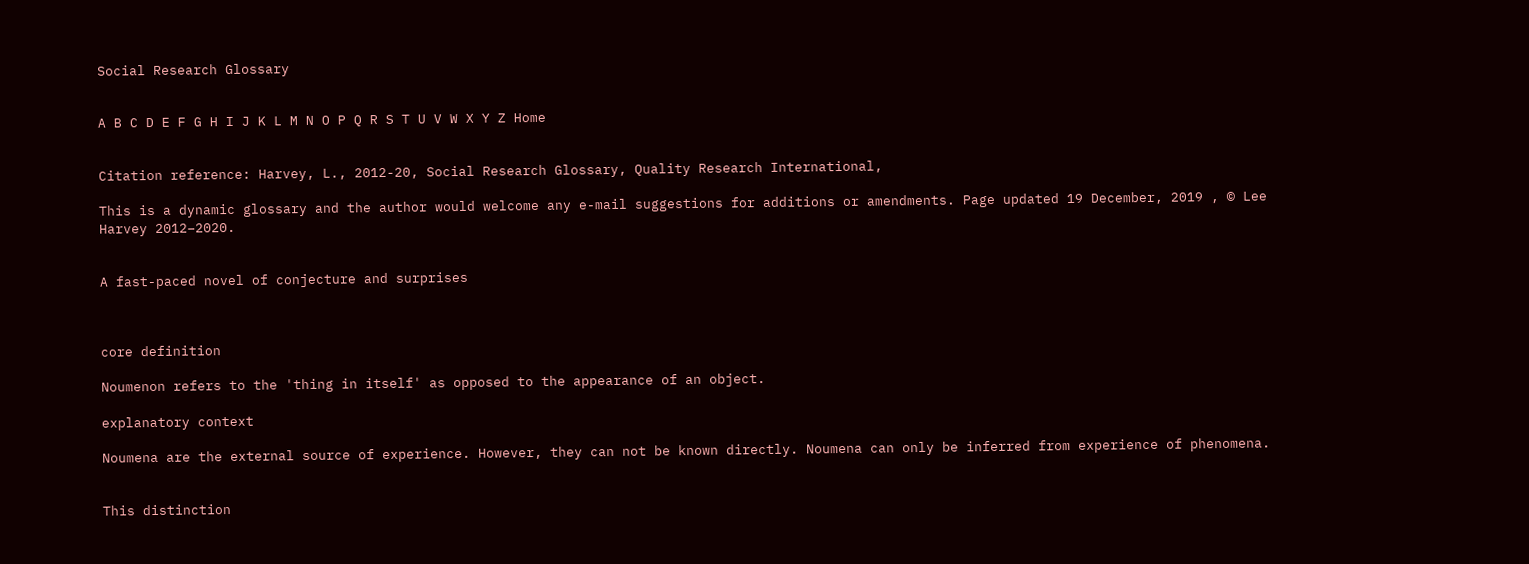Social Research Glossary


A B C D E F G H I J K L M N O P Q R S T U V W X Y Z Home


Citation reference: Harvey, L., 2012-20, Social Research Glossary, Quality Research International,

This is a dynamic glossary and the author would welcome any e-mail suggestions for additions or amendments. Page updated 19 December, 2019 , © Lee Harvey 2012–2020.


A fast-paced novel of conjecture and surprises



core definition

Noumenon refers to the 'thing in itself' as opposed to the appearance of an object.

explanatory context

Noumena are the external source of experience. However, they can not be known directly. Noumena can only be inferred from experience of phenomena.


This distinction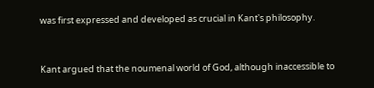was first expressed and developed as crucial in Kant's philosophy.


Kant argued that the noumenal world of God, although inaccessible to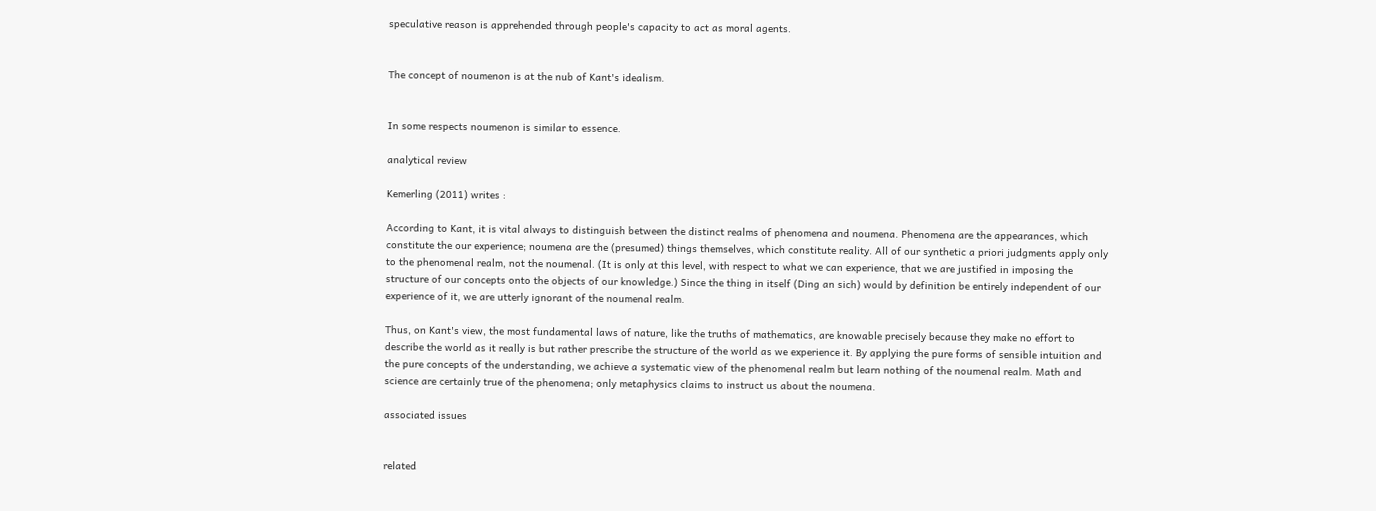speculative reason is apprehended through people's capacity to act as moral agents.


The concept of noumenon is at the nub of Kant's idealism.


In some respects noumenon is similar to essence.

analytical review

Kemerling (2011) writes :

According to Kant, it is vital always to distinguish between the distinct realms of phenomena and noumena. Phenomena are the appearances, which constitute the our experience; noumena are the (presumed) things themselves, which constitute reality. All of our synthetic a priori judgments apply only to the phenomenal realm, not the noumenal. (It is only at this level, with respect to what we can experience, that we are justified in imposing the structure of our concepts onto the objects of our knowledge.) Since the thing in itself (Ding an sich) would by definition be entirely independent of our experience of it, we are utterly ignorant of the noumenal realm.

Thus, on Kant's view, the most fundamental laws of nature, like the truths of mathematics, are knowable precisely because they make no effort to describe the world as it really is but rather prescribe the structure of the world as we experience it. By applying the pure forms of sensible intuition and the pure concepts of the understanding, we achieve a systematic view of the phenomenal realm but learn nothing of the noumenal realm. Math and science are certainly true of the phenomena; only metaphysics claims to instruct us about the noumena.

associated issues


related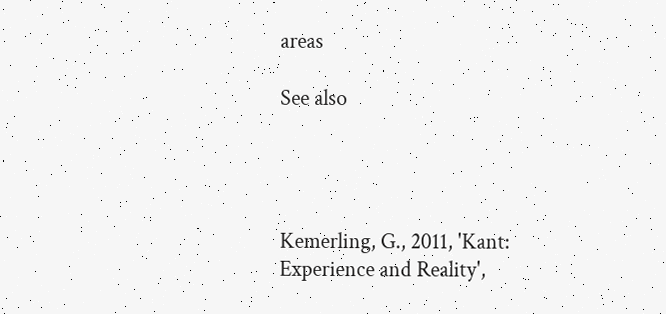areas

See also




Kemerling, G., 2011, 'Kant: Experience and Reality',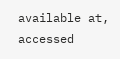available at, accessed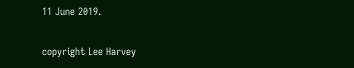11 June 2019.

copyright Lee Harvey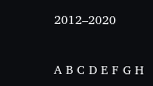2012–2020


A B C D E F G H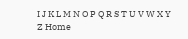I J K L M N O P Q R S T U V W X Y Z Home